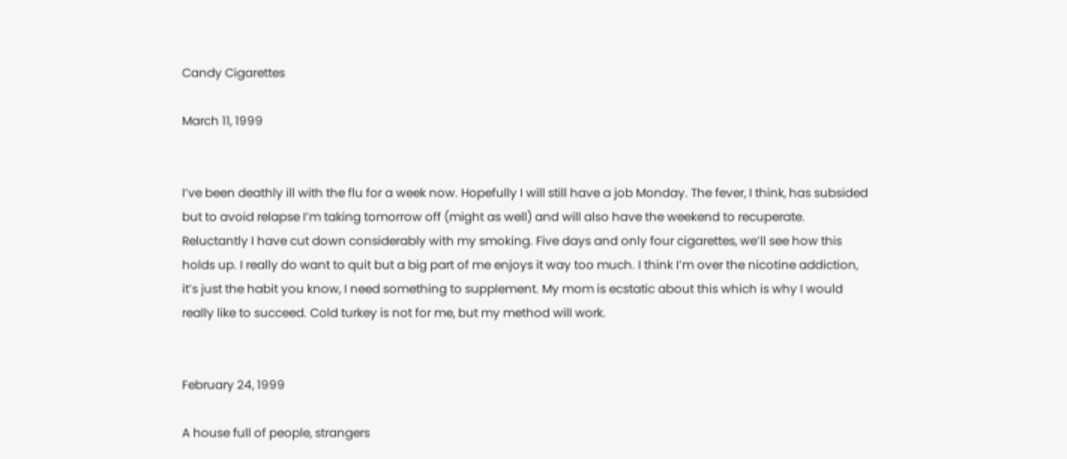Candy Cigarettes

March 11, 1999


I’ve been deathly ill with the flu for a week now. Hopefully I will still have a job Monday. The fever, I think, has subsided but to avoid relapse I’m taking tomorrow off (might as well) and will also have the weekend to recuperate. Reluctantly I have cut down considerably with my smoking. Five days and only four cigarettes, we’ll see how this holds up. I really do want to quit but a big part of me enjoys it way too much. I think I’m over the nicotine addiction, it’s just the habit you know, I need something to supplement. My mom is ecstatic about this which is why I would really like to succeed. Cold turkey is not for me, but my method will work.


February 24, 1999

A house full of people, strangers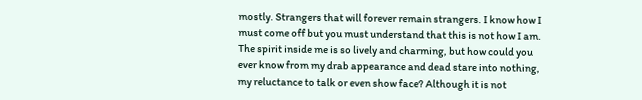mostly. Strangers that will forever remain strangers. I know how I must come off but you must understand that this is not how I am. The spirit inside me is so lively and charming, but how could you ever know from my drab appearance and dead stare into nothing, my reluctance to talk or even show face? Although it is not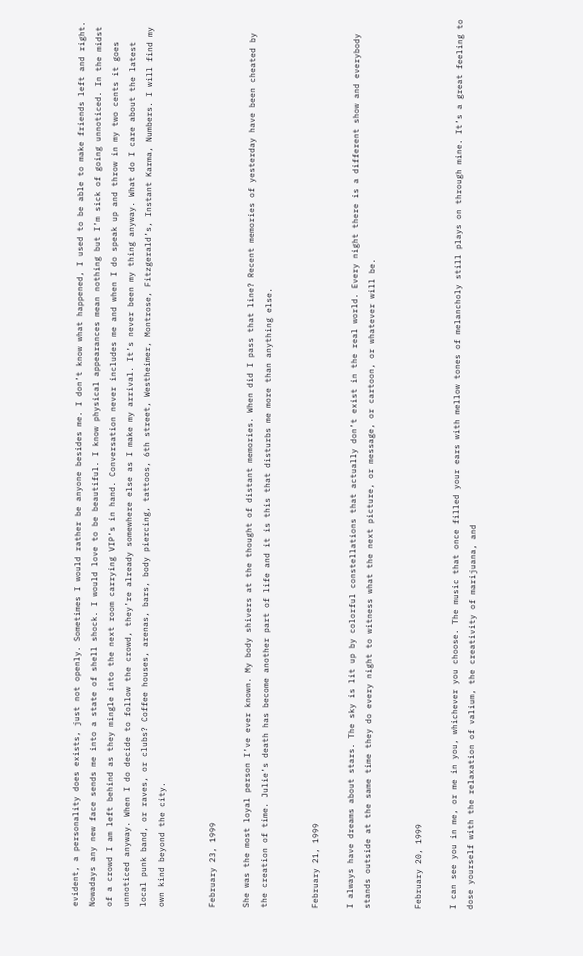evident, a personality does exists, just not openly. Sometimes I would rather be anyone besides me. I don’t know what happened, I used to be able to make friends left and right. Nowadays any new face sends me into a state of shell shock. I would love to be beautiful. I know physical appearances mean nothing but I’m sick of going unnoticed. In the midst of a crowd I am left behind as they mingle into the next room carrying VIP’s in hand. Conversation never includes me and when I do speak up and throw in my two cents it goes unnoticed anyway. When I do decide to follow the crowd, they’re already somewhere else as I make my arrival. It’s never been my thing anyway. What do I care about the latest local punk band, or raves, or clubs? Coffee houses, arenas, bars, body piercing, tattoos, 6th street, Westheimer, Montrose, Fitzgerald’s, Instant Karma, Numbers. I will find my own kind beyond the city.


February 23, 1999

She was the most loyal person I’ve ever known. My body shivers at the thought of distant memories. When did I pass that line? Recent memories of yesterday have been cheated by the creation of time. Julie’s death has become another part of life and it is this that disturbs me more than anything else.


February 21, 1999

I always have dreams about stars. The sky is lit up by colorful constellations that actually don’t exist in the real world. Every night there is a different show and everybody stands outside at the same time they do every night to witness what the next picture, or message, or cartoon, or whatever will be.


February 20, 1999

I can see you in me, or me in you, whichever you choose. The music that once filled your ears with mellow tones of melancholy still plays on through mine. It’s a great feeling to dose yourself with the relaxation of valium, the creativity of marijuana, and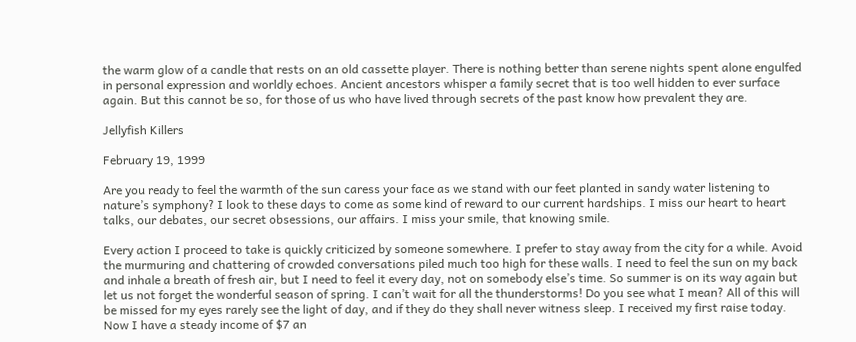the warm glow of a candle that rests on an old cassette player. There is nothing better than serene nights spent alone engulfed in personal expression and worldly echoes. Ancient ancestors whisper a family secret that is too well hidden to ever surface again. But this cannot be so, for those of us who have lived through secrets of the past know how prevalent they are.

Jellyfish Killers

February 19, 1999

Are you ready to feel the warmth of the sun caress your face as we stand with our feet planted in sandy water listening to nature’s symphony? I look to these days to come as some kind of reward to our current hardships. I miss our heart to heart talks, our debates, our secret obsessions, our affairs. I miss your smile, that knowing smile.

Every action I proceed to take is quickly criticized by someone somewhere. I prefer to stay away from the city for a while. Avoid the murmuring and chattering of crowded conversations piled much too high for these walls. I need to feel the sun on my back and inhale a breath of fresh air, but I need to feel it every day, not on somebody else’s time. So summer is on its way again but let us not forget the wonderful season of spring. I can’t wait for all the thunderstorms! Do you see what I mean? All of this will be missed for my eyes rarely see the light of day, and if they do they shall never witness sleep. I received my first raise today. Now I have a steady income of $7 an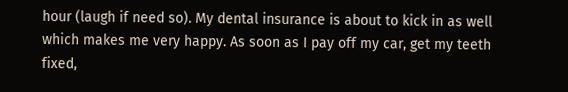hour (laugh if need so). My dental insurance is about to kick in as well which makes me very happy. As soon as I pay off my car, get my teeth fixed,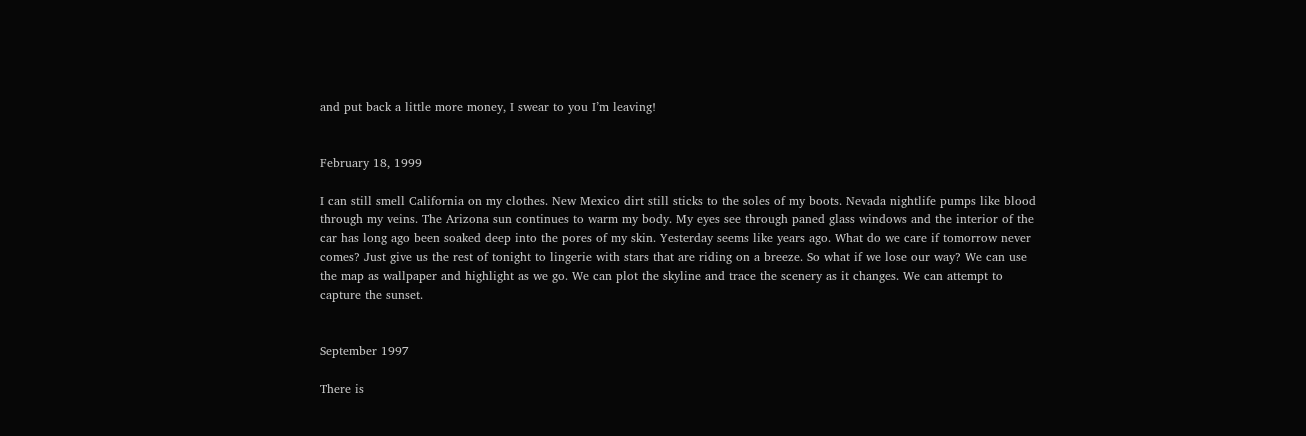and put back a little more money, I swear to you I’m leaving!


February 18, 1999

I can still smell California on my clothes. New Mexico dirt still sticks to the soles of my boots. Nevada nightlife pumps like blood through my veins. The Arizona sun continues to warm my body. My eyes see through paned glass windows and the interior of the car has long ago been soaked deep into the pores of my skin. Yesterday seems like years ago. What do we care if tomorrow never comes? Just give us the rest of tonight to lingerie with stars that are riding on a breeze. So what if we lose our way? We can use the map as wallpaper and highlight as we go. We can plot the skyline and trace the scenery as it changes. We can attempt to capture the sunset.


September 1997

There is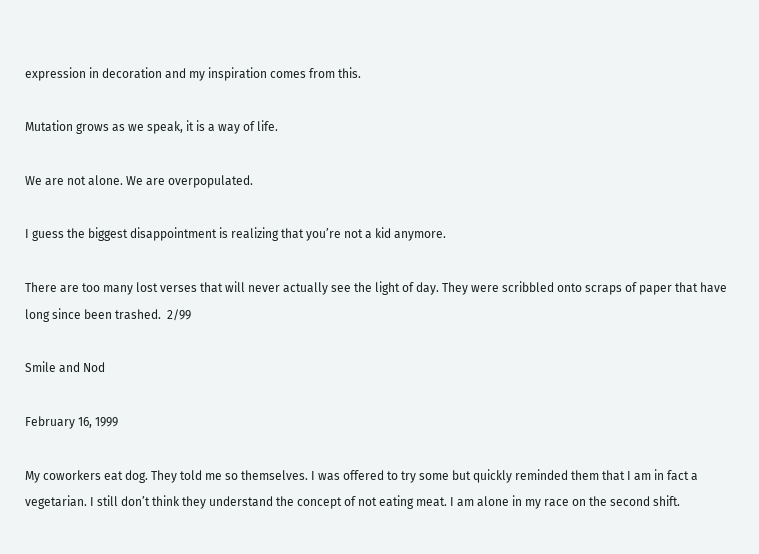expression in decoration and my inspiration comes from this.

Mutation grows as we speak, it is a way of life.

We are not alone. We are overpopulated.

I guess the biggest disappointment is realizing that you’re not a kid anymore.

There are too many lost verses that will never actually see the light of day. They were scribbled onto scraps of paper that have long since been trashed.  2/99

Smile and Nod

February 16, 1999

My coworkers eat dog. They told me so themselves. I was offered to try some but quickly reminded them that I am in fact a vegetarian. I still don’t think they understand the concept of not eating meat. I am alone in my race on the second shift.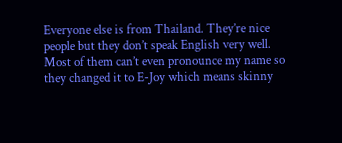Everyone else is from Thailand. They’re nice people but they don’t speak English very well. Most of them can’t even pronounce my name so they changed it to E-Joy which means skinny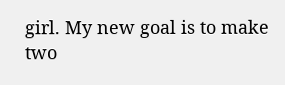girl. My new goal is to make two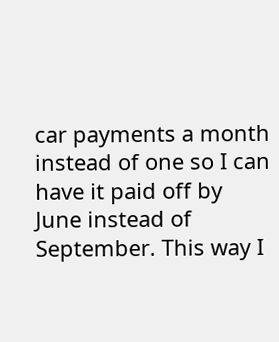car payments a month instead of one so I can have it paid off by June instead of September. This way I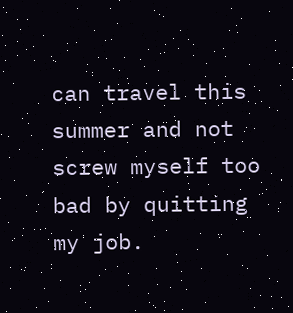can travel this summer and not screw myself too bad by quitting my job.